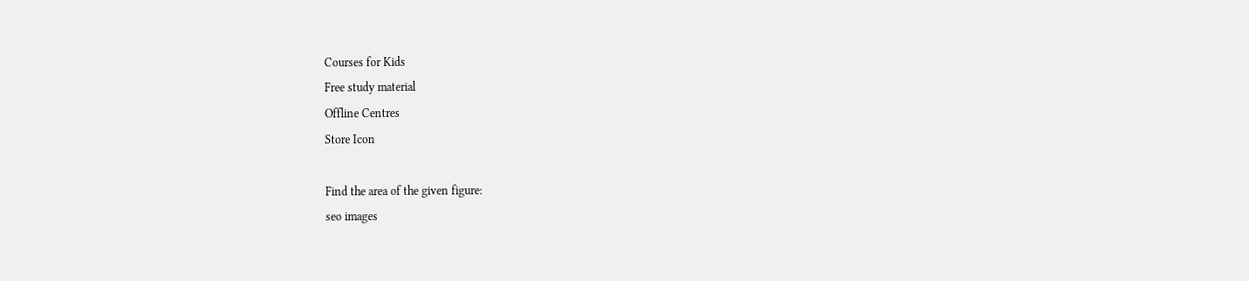Courses for Kids
Free study material
Offline Centres
Store Icon

Find the area of the given figure:
seo images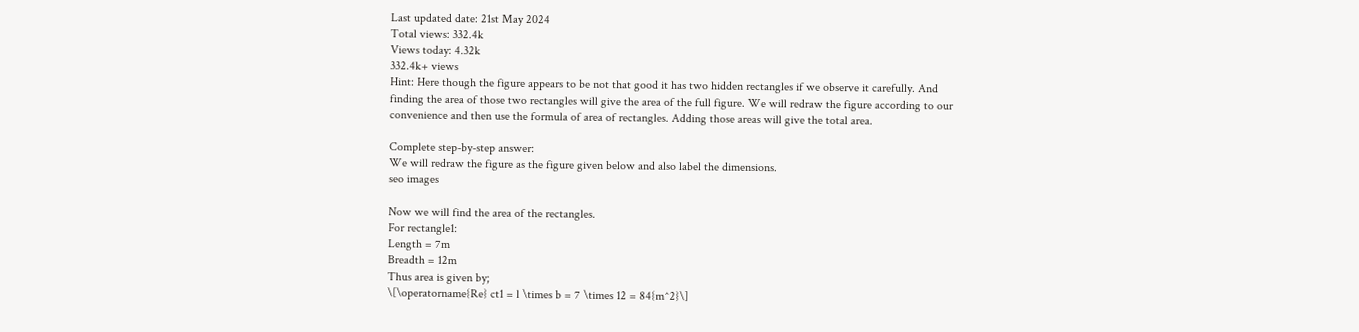Last updated date: 21st May 2024
Total views: 332.4k
Views today: 4.32k
332.4k+ views
Hint: Here though the figure appears to be not that good it has two hidden rectangles if we observe it carefully. And finding the area of those two rectangles will give the area of the full figure. We will redraw the figure according to our convenience and then use the formula of area of rectangles. Adding those areas will give the total area.

Complete step-by-step answer:
We will redraw the figure as the figure given below and also label the dimensions.
seo images

Now we will find the area of the rectangles.
For rectangle1:
Length = 7m
Breadth = 12m
Thus area is given by;
\[\operatorname{Re} ct1 = l \times b = 7 \times 12 = 84{m^2}\]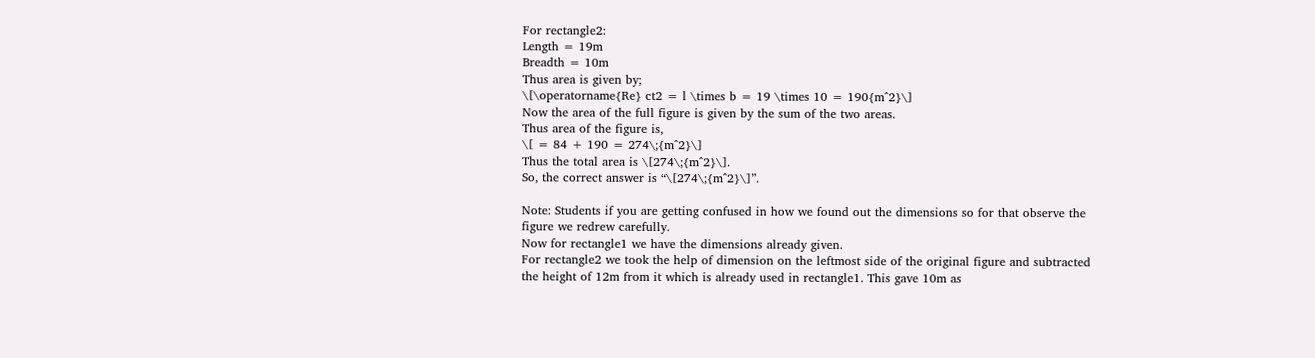For rectangle2:
Length = 19m
Breadth = 10m
Thus area is given by;
\[\operatorname{Re} ct2 = l \times b = 19 \times 10 = 190{m^2}\]
Now the area of the full figure is given by the sum of the two areas.
Thus area of the figure is,
\[ = 84 + 190 = 274\;{m^2}\]
Thus the total area is \[274\;{m^2}\].
So, the correct answer is “\[274\;{m^2}\]”.

Note: Students if you are getting confused in how we found out the dimensions so for that observe the figure we redrew carefully.
Now for rectangle1 we have the dimensions already given.
For rectangle2 we took the help of dimension on the leftmost side of the original figure and subtracted the height of 12m from it which is already used in rectangle1. This gave 10m as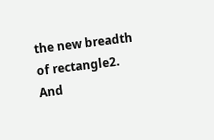the new breadth of rectangle2. And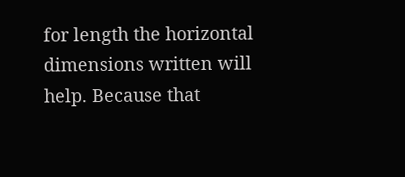for length the horizontal dimensions written will help. Because that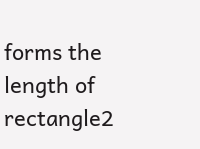forms the length of rectangle2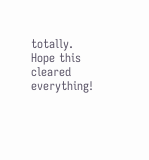totally.
Hope this cleared everything!